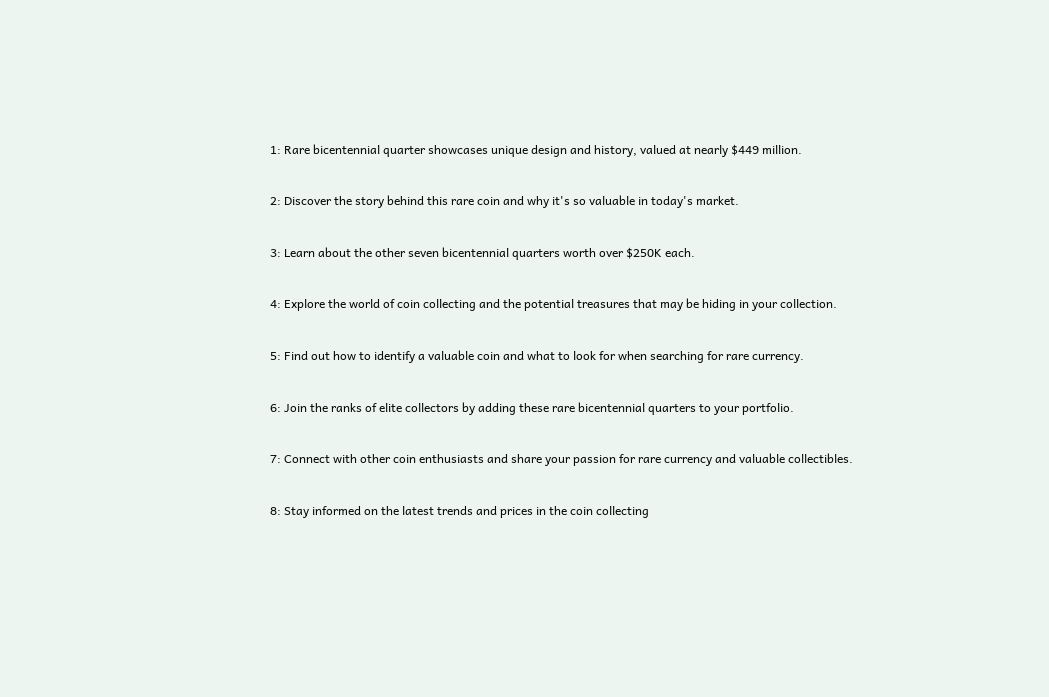1: Rare bicentennial quarter showcases unique design and history, valued at nearly $449 million.

2: Discover the story behind this rare coin and why it's so valuable in today's market.

3: Learn about the other seven bicentennial quarters worth over $250K each.

4: Explore the world of coin collecting and the potential treasures that may be hiding in your collection.

5: Find out how to identify a valuable coin and what to look for when searching for rare currency.

6: Join the ranks of elite collectors by adding these rare bicentennial quarters to your portfolio.

7: Connect with other coin enthusiasts and share your passion for rare currency and valuable collectibles.

8: Stay informed on the latest trends and prices in the coin collecting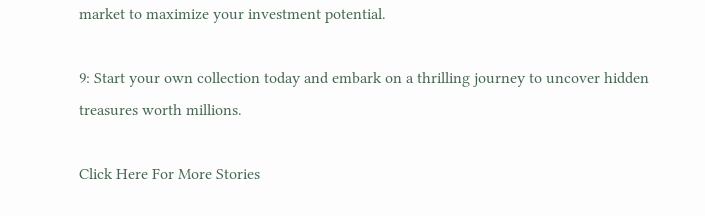market to maximize your investment potential.

9: Start your own collection today and embark on a thrilling journey to uncover hidden treasures worth millions.

Click Here For More Stories